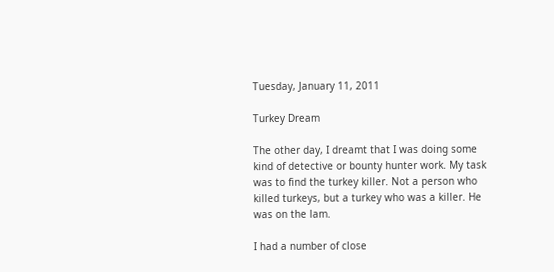Tuesday, January 11, 2011

Turkey Dream

The other day, I dreamt that I was doing some kind of detective or bounty hunter work. My task was to find the turkey killer. Not a person who killed turkeys, but a turkey who was a killer. He was on the lam.

I had a number of close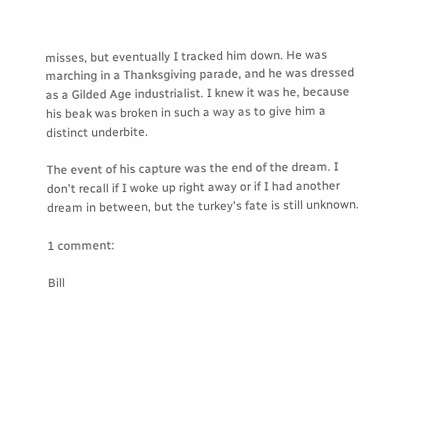misses, but eventually I tracked him down. He was marching in a Thanksgiving parade, and he was dressed as a Gilded Age industrialist. I knew it was he, because his beak was broken in such a way as to give him a distinct underbite.

The event of his capture was the end of the dream. I don't recall if I woke up right away or if I had another dream in between, but the turkey's fate is still unknown.

1 comment:

Bill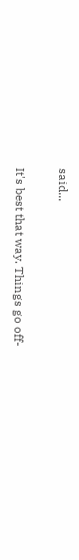said...

It's best that way. Things go off-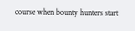course when bounty hunters start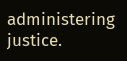administering justice.